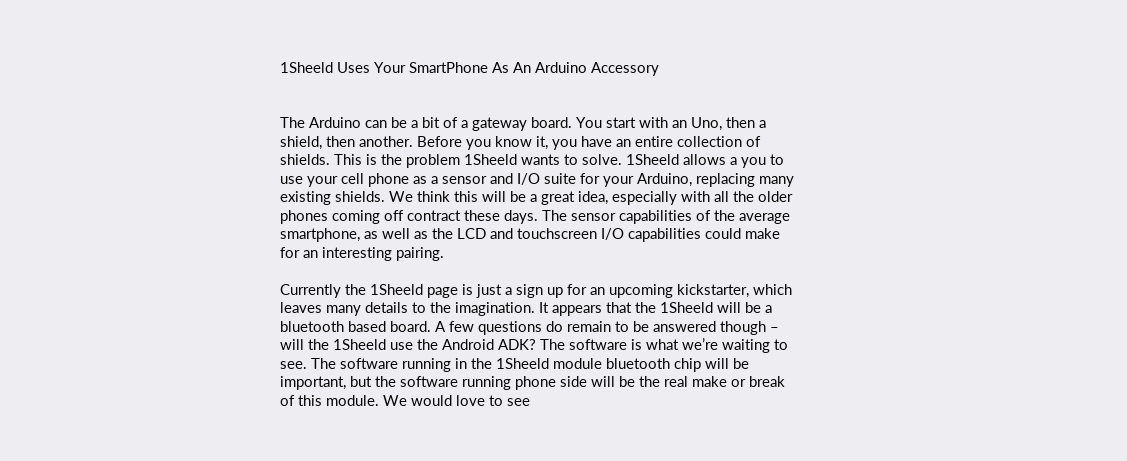1Sheeld Uses Your SmartPhone As An Arduino Accessory


The Arduino can be a bit of a gateway board. You start with an Uno, then a shield, then another. Before you know it, you have an entire collection of shields. This is the problem 1Sheeld wants to solve. 1Sheeld allows a you to use your cell phone as a sensor and I/O suite for your Arduino, replacing many existing shields. We think this will be a great idea, especially with all the older phones coming off contract these days. The sensor capabilities of the average smartphone, as well as the LCD and touchscreen I/O capabilities could make for an interesting pairing.

Currently the 1Sheeld page is just a sign up for an upcoming kickstarter, which leaves many details to the imagination. It appears that the 1Sheeld will be a bluetooth based board. A few questions do remain to be answered though – will the 1Sheeld use the Android ADK? The software is what we’re waiting to see. The software running in the 1Sheeld module bluetooth chip will be important, but the software running phone side will be the real make or break of this module. We would love to see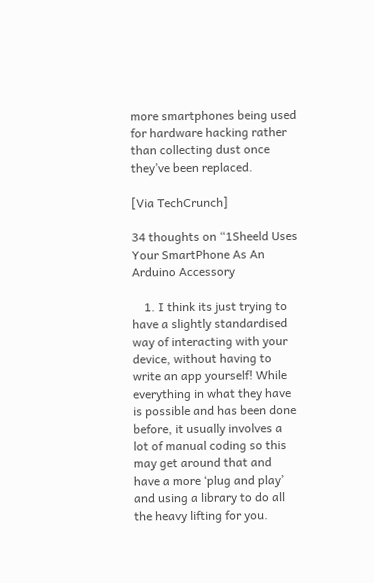more smartphones being used for hardware hacking rather than collecting dust once they’ve been replaced.

[Via TechCrunch]

34 thoughts on “1Sheeld Uses Your SmartPhone As An Arduino Accessory

    1. I think its just trying to have a slightly standardised way of interacting with your device, without having to write an app yourself! While everything in what they have is possible and has been done before, it usually involves a lot of manual coding so this may get around that and have a more ‘plug and play’ and using a library to do all the heavy lifting for you.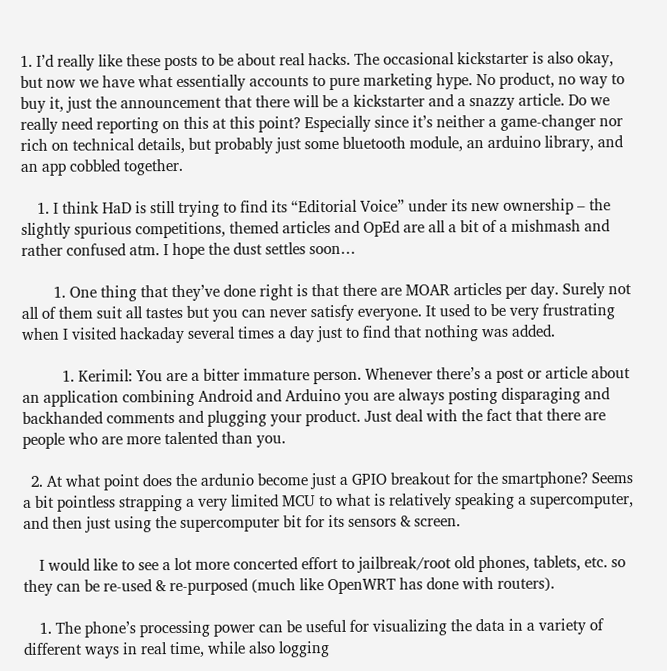1. I’d really like these posts to be about real hacks. The occasional kickstarter is also okay, but now we have what essentially accounts to pure marketing hype. No product, no way to buy it, just the announcement that there will be a kickstarter and a snazzy article. Do we really need reporting on this at this point? Especially since it’s neither a game-changer nor rich on technical details, but probably just some bluetooth module, an arduino library, and an app cobbled together.

    1. I think HaD is still trying to find its “Editorial Voice” under its new ownership – the slightly spurious competitions, themed articles and OpEd are all a bit of a mishmash and rather confused atm. I hope the dust settles soon…

        1. One thing that they’ve done right is that there are MOAR articles per day. Surely not all of them suit all tastes but you can never satisfy everyone. It used to be very frustrating when I visited hackaday several times a day just to find that nothing was added.

          1. Kerimil: You are a bitter immature person. Whenever there’s a post or article about an application combining Android and Arduino you are always posting disparaging and backhanded comments and plugging your product. Just deal with the fact that there are people who are more talented than you.

  2. At what point does the ardunio become just a GPIO breakout for the smartphone? Seems a bit pointless strapping a very limited MCU to what is relatively speaking a supercomputer, and then just using the supercomputer bit for its sensors & screen.

    I would like to see a lot more concerted effort to jailbreak/root old phones, tablets, etc. so they can be re-used & re-purposed (much like OpenWRT has done with routers).

    1. The phone’s processing power can be useful for visualizing the data in a variety of different ways in real time, while also logging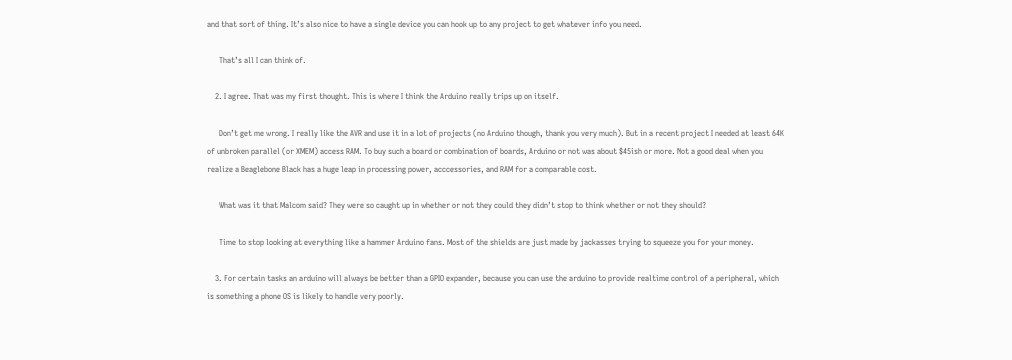and that sort of thing. It’s also nice to have a single device you can hook up to any project to get whatever info you need.

      That’s all I can think of.

    2. I agree. That was my first thought. This is where I think the Arduino really trips up on itself.

      Don’t get me wrong. I really like the AVR and use it in a lot of projects (no Arduino though, thank you very much). But in a recent project I needed at least 64K of unbroken parallel (or XMEM) access RAM. To buy such a board or combination of boards, Arduino or not was about $45ish or more. Not a good deal when you realize a Beaglebone Black has a huge leap in processing power, acccessories, and RAM for a comparable cost.

      What was it that Malcom said? They were so caught up in whether or not they could they didn’t stop to think whether or not they should?

      Time to stop looking at everything like a hammer Arduino fans. Most of the shields are just made by jackasses trying to squeeze you for your money.

    3. For certain tasks an arduino will always be better than a GPIO expander, because you can use the arduino to provide realtime control of a peripheral, which is something a phone OS is likely to handle very poorly.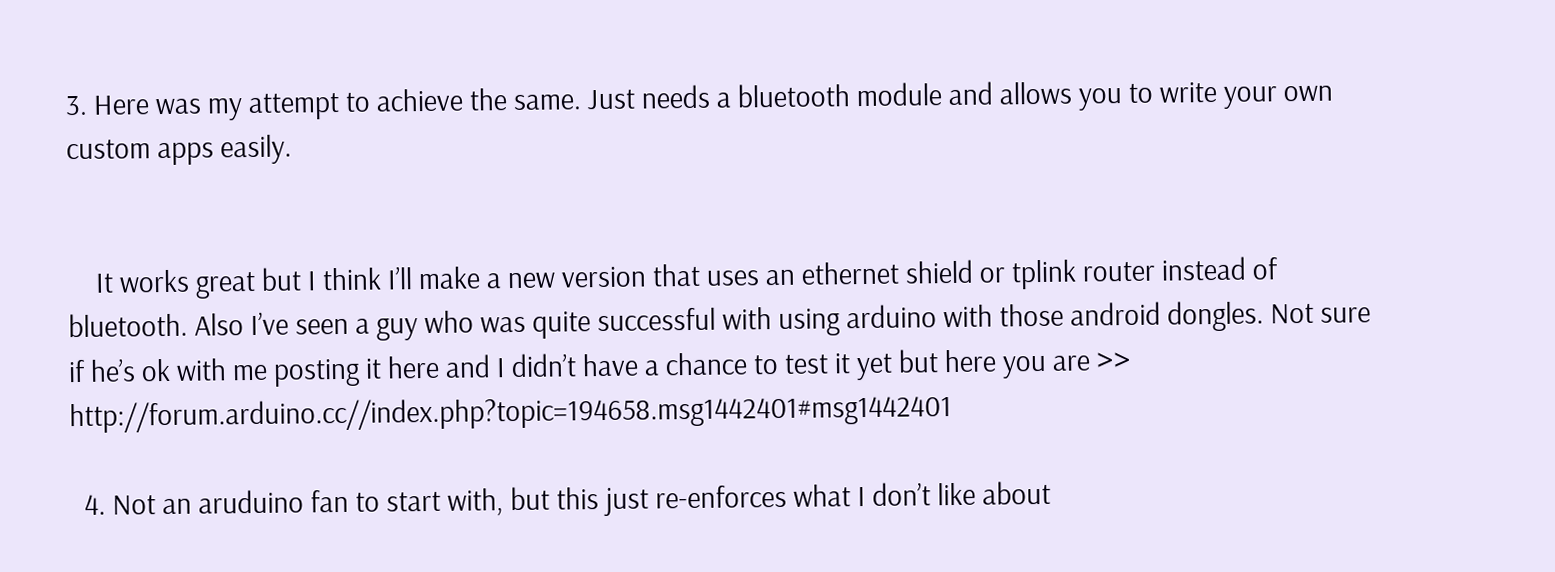3. Here was my attempt to achieve the same. Just needs a bluetooth module and allows you to write your own custom apps easily.


    It works great but I think I’ll make a new version that uses an ethernet shield or tplink router instead of bluetooth. Also I’ve seen a guy who was quite successful with using arduino with those android dongles. Not sure if he’s ok with me posting it here and I didn’t have a chance to test it yet but here you are >> http://forum.arduino.cc//index.php?topic=194658.msg1442401#msg1442401

  4. Not an aruduino fan to start with, but this just re-enforces what I don’t like about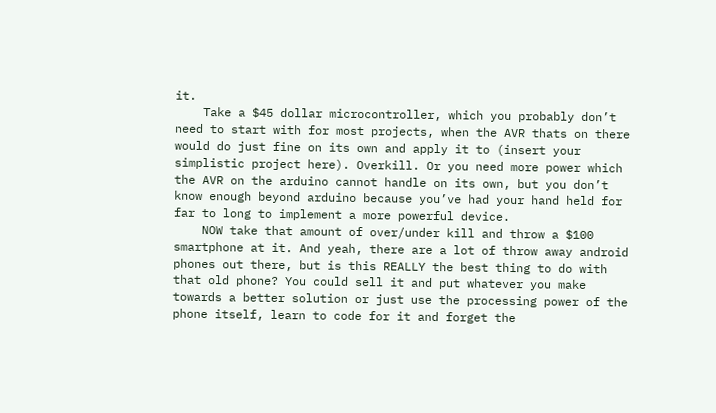it.
    Take a $45 dollar microcontroller, which you probably don’t need to start with for most projects, when the AVR thats on there would do just fine on its own and apply it to (insert your simplistic project here). Overkill. Or you need more power which the AVR on the arduino cannot handle on its own, but you don’t know enough beyond arduino because you’ve had your hand held for far to long to implement a more powerful device.
    NOW take that amount of over/under kill and throw a $100 smartphone at it. And yeah, there are a lot of throw away android phones out there, but is this REALLY the best thing to do with that old phone? You could sell it and put whatever you make towards a better solution or just use the processing power of the phone itself, learn to code for it and forget the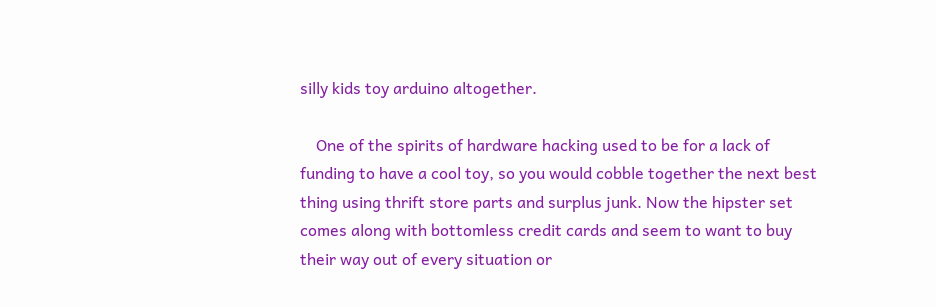silly kids toy arduino altogether.

    One of the spirits of hardware hacking used to be for a lack of funding to have a cool toy, so you would cobble together the next best thing using thrift store parts and surplus junk. Now the hipster set comes along with bottomless credit cards and seem to want to buy their way out of every situation or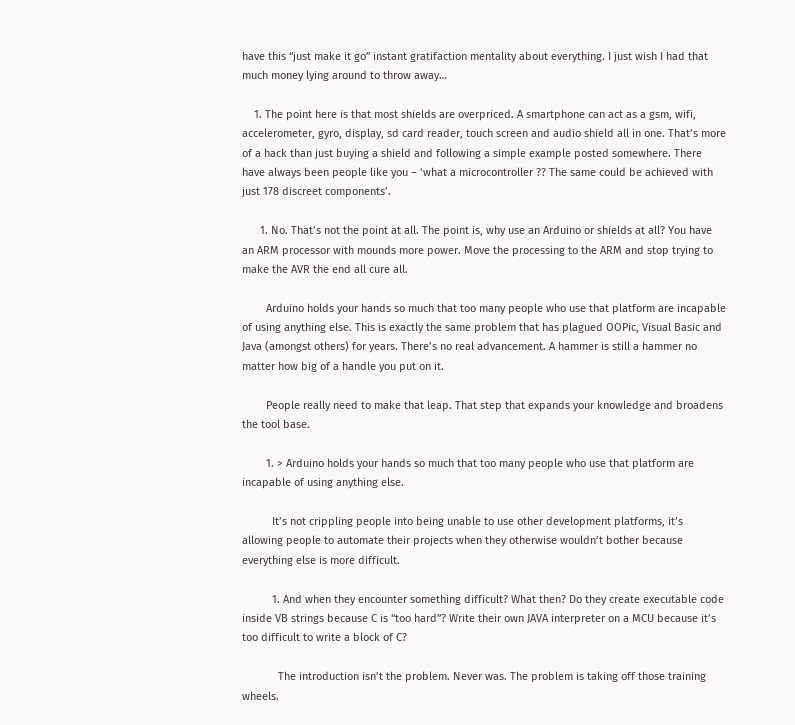have this “just make it go” instant gratifaction mentality about everything. I just wish I had that much money lying around to throw away…

    1. The point here is that most shields are overpriced. A smartphone can act as a gsm, wifi, accelerometer, gyro, display, sd card reader, touch screen and audio shield all in one. That’s more of a hack than just buying a shield and following a simple example posted somewhere. There have always been people like you – ‘what a microcontroller ?? The same could be achieved with just 178 discreet components’.

      1. No. That’s not the point at all. The point is, why use an Arduino or shields at all? You have an ARM processor with mounds more power. Move the processing to the ARM and stop trying to make the AVR the end all cure all.

        Arduino holds your hands so much that too many people who use that platform are incapable of using anything else. This is exactly the same problem that has plagued OOPic, Visual Basic and Java (amongst others) for years. There’s no real advancement. A hammer is still a hammer no matter how big of a handle you put on it.

        People really need to make that leap. That step that expands your knowledge and broadens the tool base.

        1. > Arduino holds your hands so much that too many people who use that platform are incapable of using anything else.

          It’s not crippling people into being unable to use other development platforms, it’s allowing people to automate their projects when they otherwise wouldn’t bother because everything else is more difficult.

          1. And when they encounter something difficult? What then? Do they create executable code inside VB strings because C is “too hard”? Write their own JAVA interpreter on a MCU because it’s too difficult to write a block of C?

            The introduction isn’t the problem. Never was. The problem is taking off those training wheels.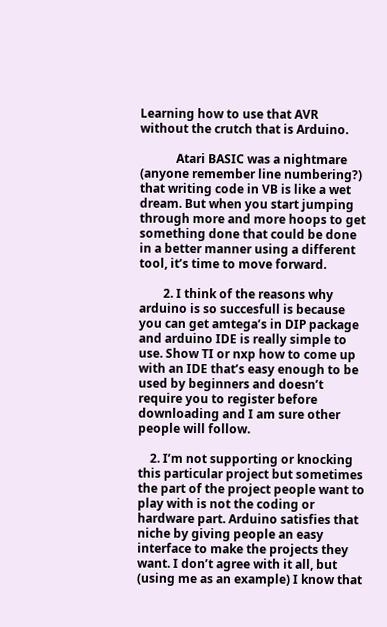Learning how to use that AVR without the crutch that is Arduino.

            Atari BASIC was a nightmare (anyone remember line numbering?) that writing code in VB is like a wet dream. But when you start jumping through more and more hoops to get something done that could be done in a better manner using a different tool, it’s time to move forward.

        2. I think of the reasons why arduino is so succesfull is because you can get amtega’s in DIP package and arduino IDE is really simple to use. Show TI or nxp how to come up with an IDE that’s easy enough to be used by beginners and doesn’t require you to register before downloading and I am sure other people will follow.

    2. I’m not supporting or knocking this particular project but sometimes the part of the project people want to play with is not the coding or hardware part. Arduino satisfies that niche by giving people an easy interface to make the projects they want. I don’t agree with it all, but (using me as an example) I know that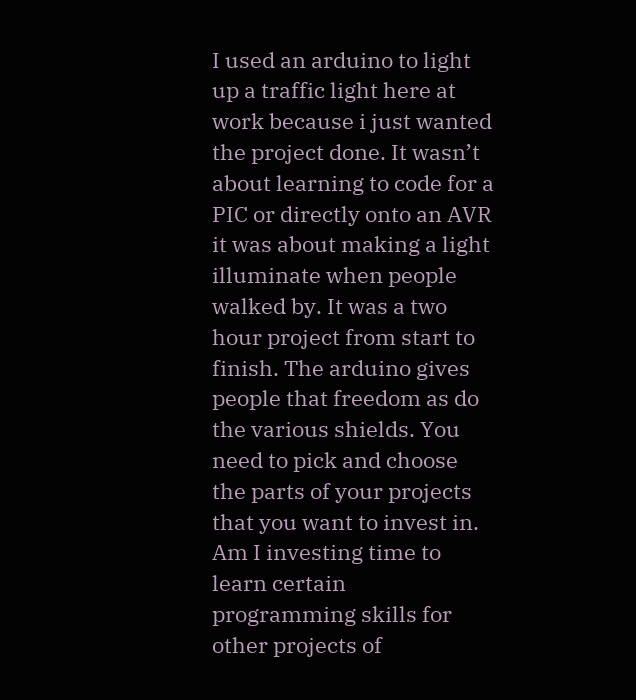I used an arduino to light up a traffic light here at work because i just wanted the project done. It wasn’t about learning to code for a PIC or directly onto an AVR it was about making a light illuminate when people walked by. It was a two hour project from start to finish. The arduino gives people that freedom as do the various shields. You need to pick and choose the parts of your projects that you want to invest in. Am I investing time to learn certain programming skills for other projects of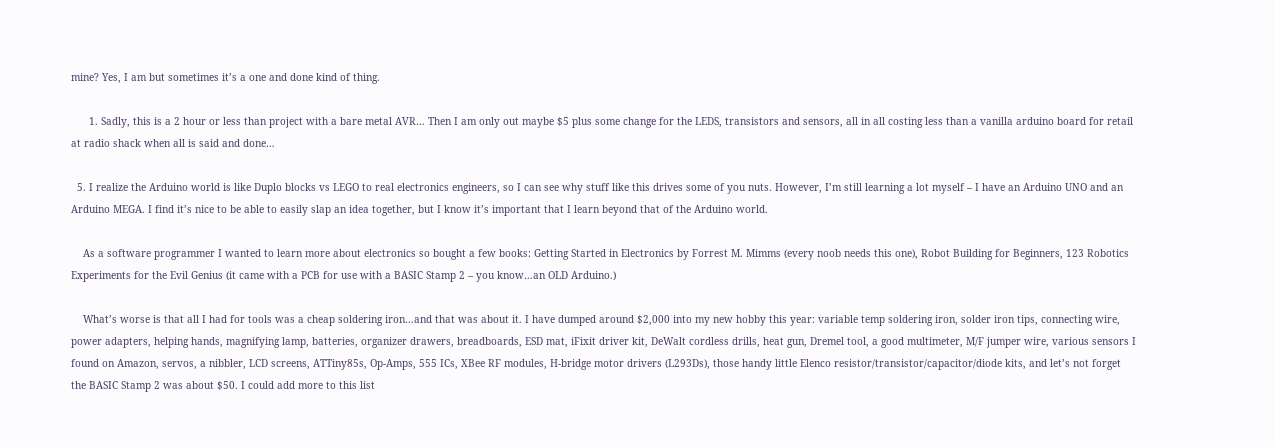mine? Yes, I am but sometimes it’s a one and done kind of thing.

      1. Sadly, this is a 2 hour or less than project with a bare metal AVR… Then I am only out maybe $5 plus some change for the LEDS, transistors and sensors, all in all costing less than a vanilla arduino board for retail at radio shack when all is said and done…

  5. I realize the Arduino world is like Duplo blocks vs LEGO to real electronics engineers, so I can see why stuff like this drives some of you nuts. However, I’m still learning a lot myself – I have an Arduino UNO and an Arduino MEGA. I find it’s nice to be able to easily slap an idea together, but I know it’s important that I learn beyond that of the Arduino world.

    As a software programmer I wanted to learn more about electronics so bought a few books: Getting Started in Electronics by Forrest M. Mimms (every noob needs this one), Robot Building for Beginners, 123 Robotics Experiments for the Evil Genius (it came with a PCB for use with a BASIC Stamp 2 – you know…an OLD Arduino.)

    What’s worse is that all I had for tools was a cheap soldering iron…and that was about it. I have dumped around $2,000 into my new hobby this year: variable temp soldering iron, solder iron tips, connecting wire, power adapters, helping hands, magnifying lamp, batteries, organizer drawers, breadboards, ESD mat, iFixit driver kit, DeWalt cordless drills, heat gun, Dremel tool, a good multimeter, M/F jumper wire, various sensors I found on Amazon, servos, a nibbler, LCD screens, ATTiny85s, Op-Amps, 555 ICs, XBee RF modules, H-bridge motor drivers (L293Ds), those handy little Elenco resistor/transistor/capacitor/diode kits, and let’s not forget the BASIC Stamp 2 was about $50. I could add more to this list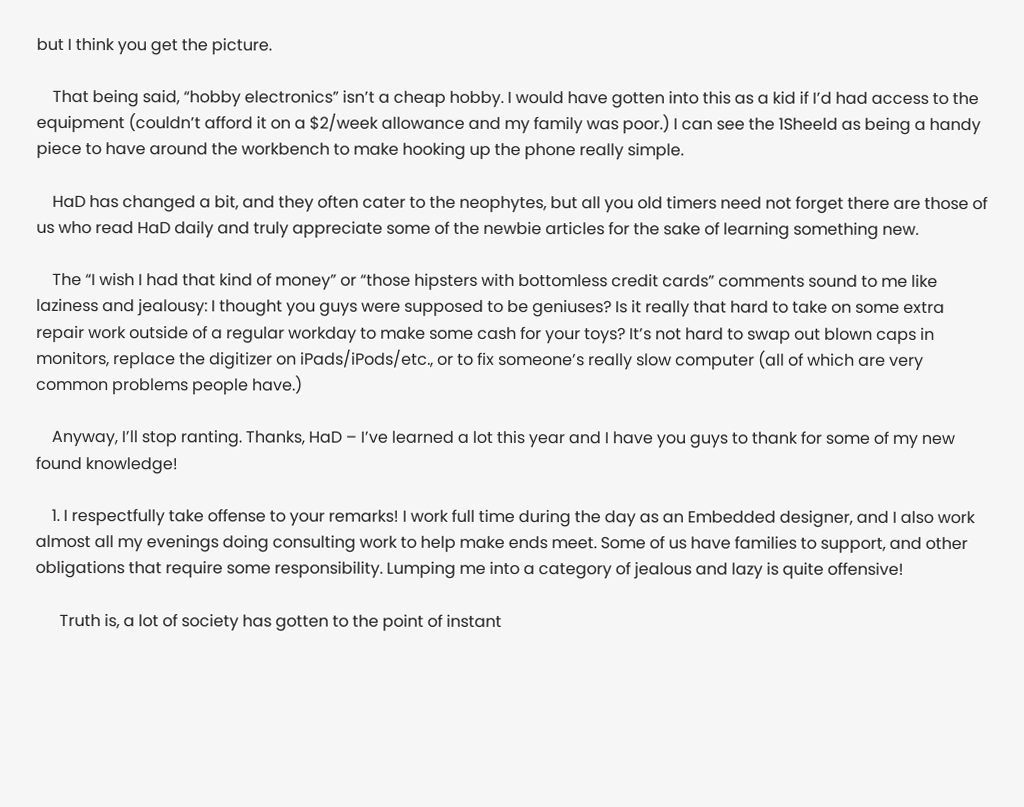but I think you get the picture.

    That being said, “hobby electronics” isn’t a cheap hobby. I would have gotten into this as a kid if I’d had access to the equipment (couldn’t afford it on a $2/week allowance and my family was poor.) I can see the 1Sheeld as being a handy piece to have around the workbench to make hooking up the phone really simple.

    HaD has changed a bit, and they often cater to the neophytes, but all you old timers need not forget there are those of us who read HaD daily and truly appreciate some of the newbie articles for the sake of learning something new.

    The “I wish I had that kind of money” or “those hipsters with bottomless credit cards” comments sound to me like laziness and jealousy: I thought you guys were supposed to be geniuses? Is it really that hard to take on some extra repair work outside of a regular workday to make some cash for your toys? It’s not hard to swap out blown caps in monitors, replace the digitizer on iPads/iPods/etc., or to fix someone’s really slow computer (all of which are very common problems people have.)

    Anyway, I’ll stop ranting. Thanks, HaD – I’ve learned a lot this year and I have you guys to thank for some of my new found knowledge!

    1. I respectfully take offense to your remarks! I work full time during the day as an Embedded designer, and I also work almost all my evenings doing consulting work to help make ends meet. Some of us have families to support, and other obligations that require some responsibility. Lumping me into a category of jealous and lazy is quite offensive!

      Truth is, a lot of society has gotten to the point of instant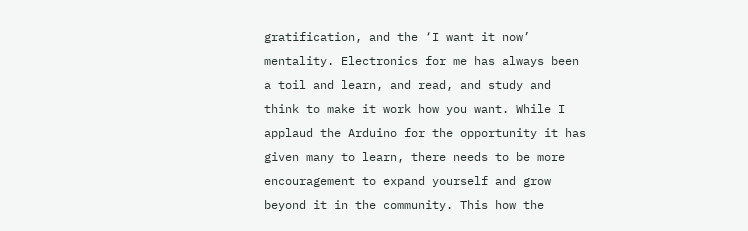gratification, and the ‘I want it now’ mentality. Electronics for me has always been a toil and learn, and read, and study and think to make it work how you want. While I applaud the Arduino for the opportunity it has given many to learn, there needs to be more encouragement to expand yourself and grow beyond it in the community. This how the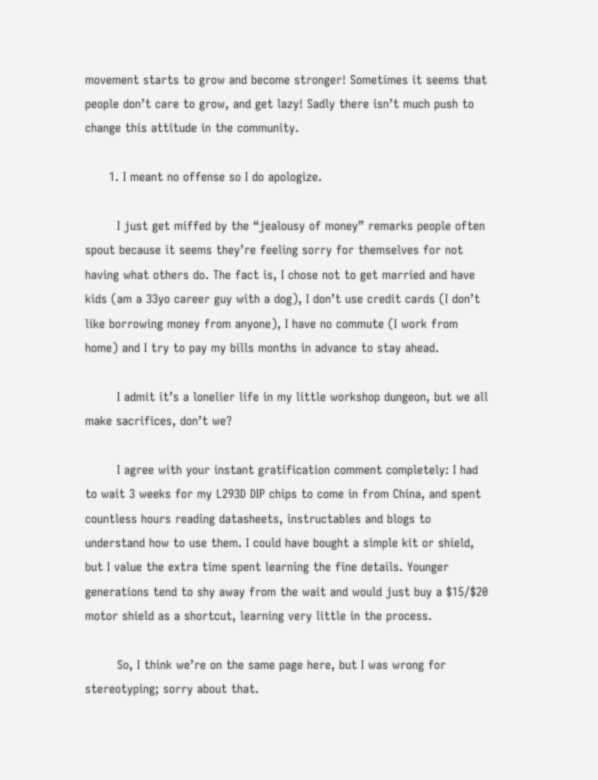movement starts to grow and become stronger! Sometimes it seems that people don’t care to grow, and get lazy! Sadly there isn’t much push to change this attitude in the community.

      1. I meant no offense so I do apologize.

        I just get miffed by the “jealousy of money” remarks people often spout because it seems they’re feeling sorry for themselves for not having what others do. The fact is, I chose not to get married and have kids (am a 33yo career guy with a dog), I don’t use credit cards (I don’t like borrowing money from anyone), I have no commute (I work from home) and I try to pay my bills months in advance to stay ahead.

        I admit it’s a lonelier life in my little workshop dungeon, but we all make sacrifices, don’t we?

        I agree with your instant gratification comment completely: I had to wait 3 weeks for my L293D DIP chips to come in from China, and spent countless hours reading datasheets, instructables and blogs to understand how to use them. I could have bought a simple kit or shield, but I value the extra time spent learning the fine details. Younger generations tend to shy away from the wait and would just buy a $15/$20 motor shield as a shortcut, learning very little in the process.

        So, I think we’re on the same page here, but I was wrong for stereotyping; sorry about that.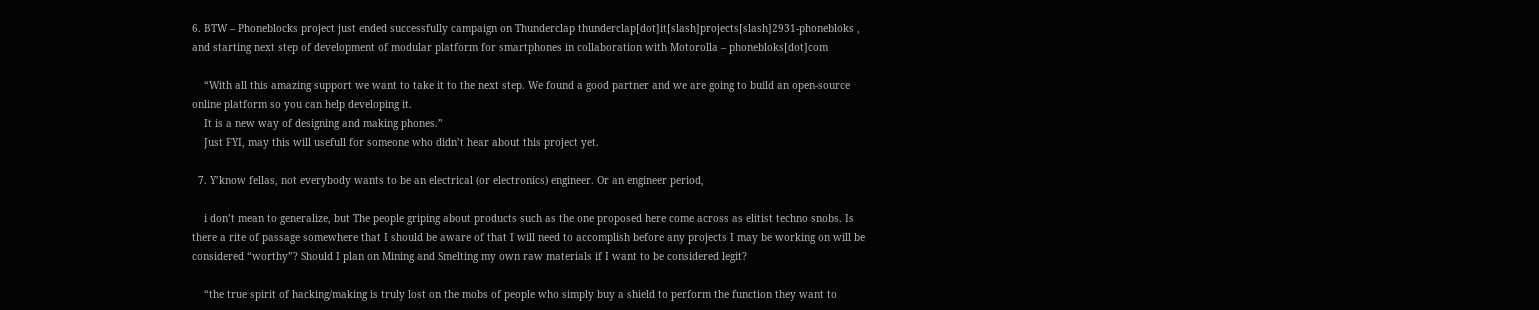6. BTW – Phoneblocks project just ended successfully campaign on Thunderclap thunderclap[dot]it[slash]projects[slash]2931-phonebloks , and starting next step of development of modular platform for smartphones in collaboration with Motorolla – phonebloks[dot]com

    “With all this amazing support we want to take it to the next step. We found a good partner and we are going to build an open-source online platform so you can help developing it.
    It is a new way of designing and making phones.”
    Just FYI, may this will usefull for someone who didn’t hear about this project yet.

  7. Y’know fellas, not everybody wants to be an electrical (or electronics) engineer. Or an engineer period,

    i don’t mean to generalize, but The people griping about products such as the one proposed here come across as elitist techno snobs. Is there a rite of passage somewhere that I should be aware of that I will need to accomplish before any projects I may be working on will be considered “worthy”? Should I plan on Mining and Smelting my own raw materials if I want to be considered legit?

    “the true spirit of hacking/making is truly lost on the mobs of people who simply buy a shield to perform the function they want to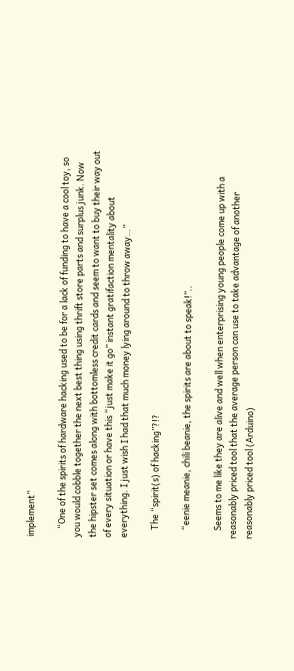implement”

    “One of the spirits of hardware hacking used to be for a lack of funding to have a cool toy, so you would cobble together the next best thing using thrift store parts and surplus junk. Now the hipster set comes along with bottomless credit cards and seem to want to buy their way out of every situation or have this “just make it go” instant gratifaction mentality about everything. I just wish I had that much money lying around to throw away…”

    The “spirit(s) of hacking”?!?

    “eenie meanie, chili beanie, the spirits are about to speak!”..

    Seems to me like they are alive and well when enterprising young people come up with a reasonably priced tool that the average person can use to take advantage of another reasonably priced tool (Arduino)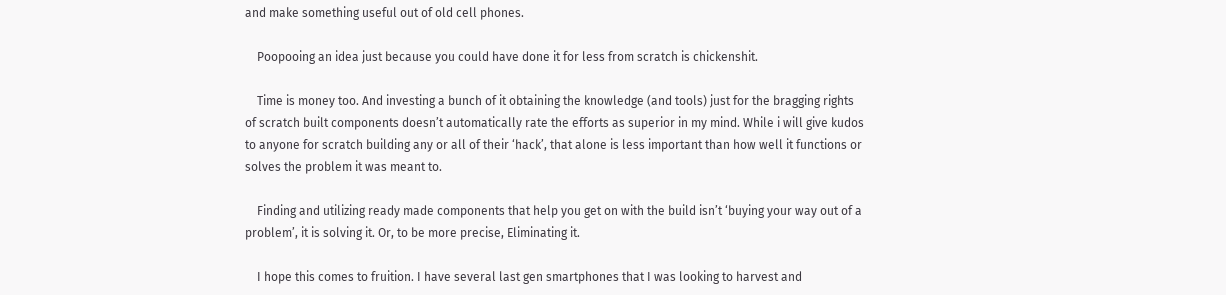and make something useful out of old cell phones.

    Poopooing an idea just because you could have done it for less from scratch is chickenshit.

    Time is money too. And investing a bunch of it obtaining the knowledge (and tools) just for the bragging rights of scratch built components doesn’t automatically rate the efforts as superior in my mind. While i will give kudos to anyone for scratch building any or all of their ‘hack’, that alone is less important than how well it functions or solves the problem it was meant to.

    Finding and utilizing ready made components that help you get on with the build isn’t ‘buying your way out of a problem’, it is solving it. Or, to be more precise, Eliminating it.

    I hope this comes to fruition. I have several last gen smartphones that I was looking to harvest and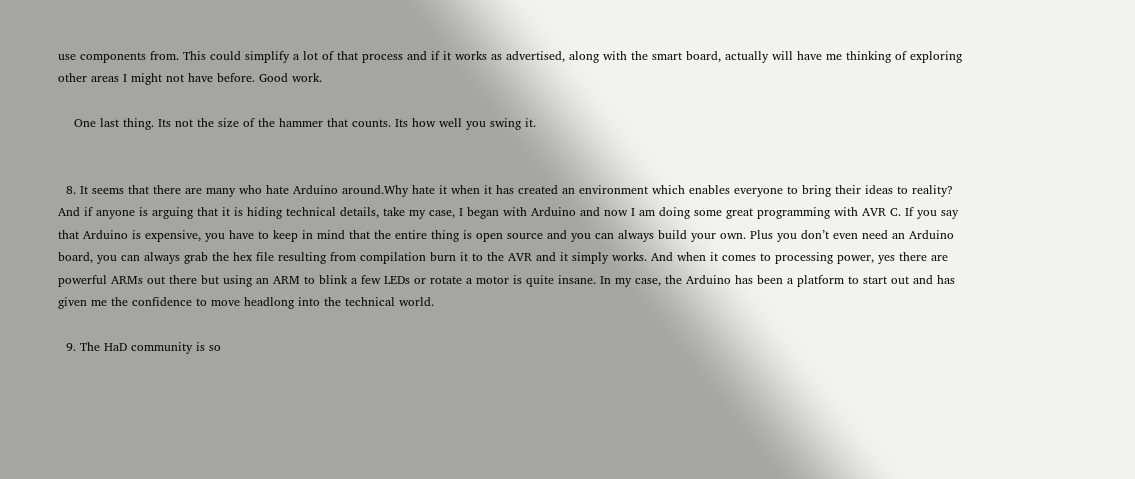use components from. This could simplify a lot of that process and if it works as advertised, along with the smart board, actually will have me thinking of exploring other areas I might not have before. Good work.

    One last thing. Its not the size of the hammer that counts. Its how well you swing it.


  8. It seems that there are many who hate Arduino around.Why hate it when it has created an environment which enables everyone to bring their ideas to reality? And if anyone is arguing that it is hiding technical details, take my case, I began with Arduino and now I am doing some great programming with AVR C. If you say that Arduino is expensive, you have to keep in mind that the entire thing is open source and you can always build your own. Plus you don’t even need an Arduino board, you can always grab the hex file resulting from compilation burn it to the AVR and it simply works. And when it comes to processing power, yes there are powerful ARMs out there but using an ARM to blink a few LEDs or rotate a motor is quite insane. In my case, the Arduino has been a platform to start out and has given me the confidence to move headlong into the technical world.

  9. The HaD community is so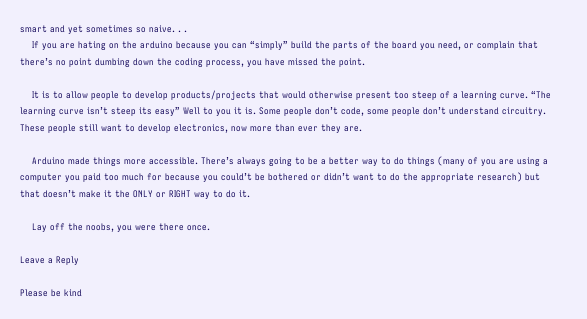smart and yet sometimes so naive. . .
    If you are hating on the arduino because you can “simply” build the parts of the board you need, or complain that there’s no point dumbing down the coding process, you have missed the point.

    It is to allow people to develop products/projects that would otherwise present too steep of a learning curve. “The learning curve isn’t steep its easy” Well to you it is. Some people don’t code, some people don’t understand circuitry. These people still want to develop electronics, now more than ever they are.

    Arduino made things more accessible. There’s always going to be a better way to do things (many of you are using a computer you paid too much for because you could’t be bothered or didn’t want to do the appropriate research) but that doesn’t make it the ONLY or RIGHT way to do it.

    Lay off the noobs, you were there once.

Leave a Reply

Please be kind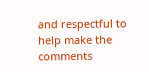and respectful to help make the comments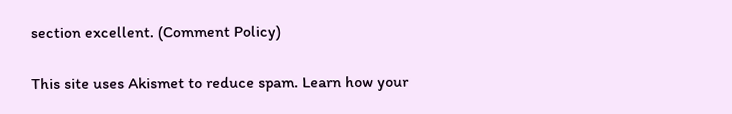section excellent. (Comment Policy)

This site uses Akismet to reduce spam. Learn how your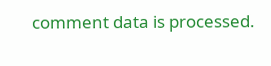comment data is processed.